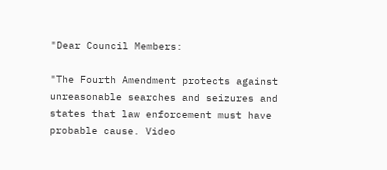"Dear Council Members:

"The Fourth Amendment protects against unreasonable searches and seizures and states that law enforcement must have probable cause. Video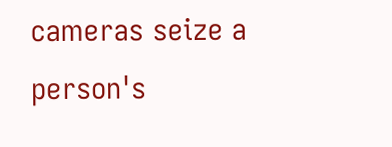cameras seize a person's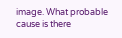image. What probable cause is there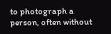to photograph a person, often without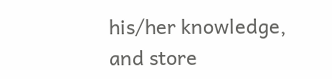his/her knowledge, and store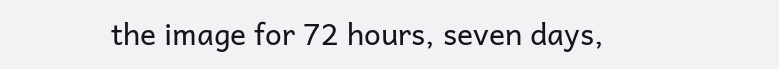the image for 72 hours, seven days,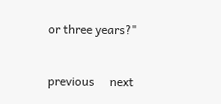or three years?"


previous     next